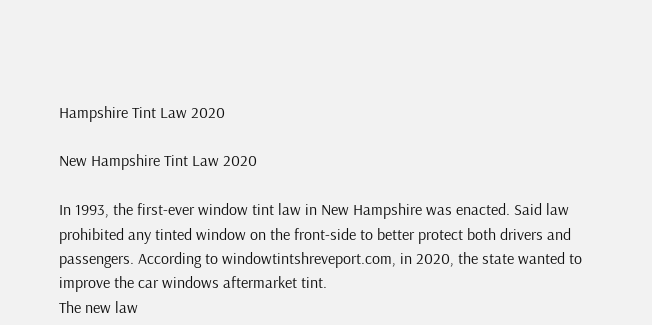Hampshire Tint Law 2020

New Hampshire Tint Law 2020

In 1993, the first-ever window tint law in New Hampshire was enacted. Said law prohibited any tinted window on the front-side to better protect both drivers and passengers. According to windowtintshreveport.com, in 2020, the state wanted to improve the car windows aftermarket tint.
The new law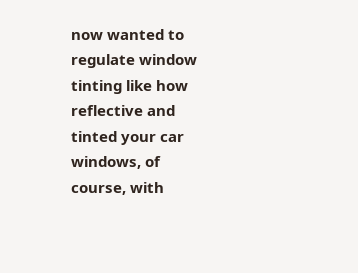now wanted to regulate window tinting like how reflective and tinted your car windows, of course, with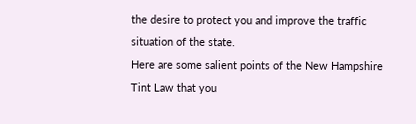the desire to protect you and improve the traffic situation of the state.
Here are some salient points of the New Hampshire Tint Law that you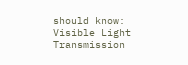should know:
Visible Light Transmission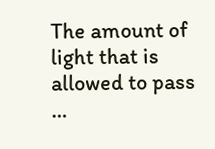The amount of light that is allowed to pass …